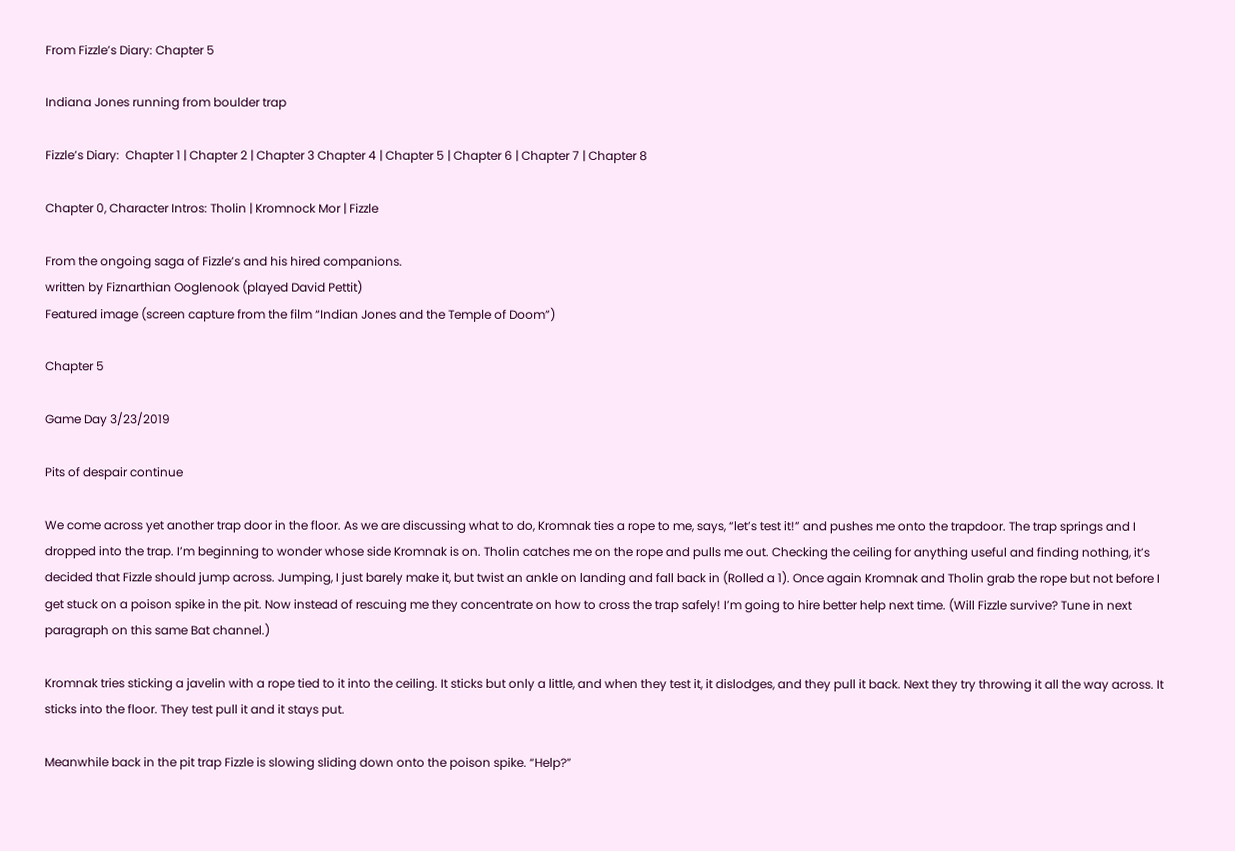From Fizzle’s Diary: Chapter 5

Indiana Jones running from boulder trap

Fizzle’s Diary:  Chapter 1 | Chapter 2 | Chapter 3 Chapter 4 | Chapter 5 | Chapter 6 | Chapter 7 | Chapter 8

Chapter 0, Character Intros: Tholin | Kromnock Mor | Fizzle

From the ongoing saga of Fizzle’s and his hired companions.
written by Fiznarthian Ooglenook (played David Pettit)
Featured image (screen capture from the film “Indian Jones and the Temple of Doom”)

Chapter 5

Game Day 3/23/2019

Pits of despair continue

We come across yet another trap door in the floor. As we are discussing what to do, Kromnak ties a rope to me, says, “let’s test it!” and pushes me onto the trapdoor. The trap springs and I dropped into the trap. I’m beginning to wonder whose side Kromnak is on. Tholin catches me on the rope and pulls me out. Checking the ceiling for anything useful and finding nothing, it’s decided that Fizzle should jump across. Jumping, I just barely make it, but twist an ankle on landing and fall back in (Rolled a 1). Once again Kromnak and Tholin grab the rope but not before I get stuck on a poison spike in the pit. Now instead of rescuing me they concentrate on how to cross the trap safely! I’m going to hire better help next time. (Will Fizzle survive? Tune in next paragraph on this same Bat channel.)

Kromnak tries sticking a javelin with a rope tied to it into the ceiling. It sticks but only a little, and when they test it, it dislodges, and they pull it back. Next they try throwing it all the way across. It sticks into the floor. They test pull it and it stays put.

Meanwhile back in the pit trap Fizzle is slowing sliding down onto the poison spike. “Help?”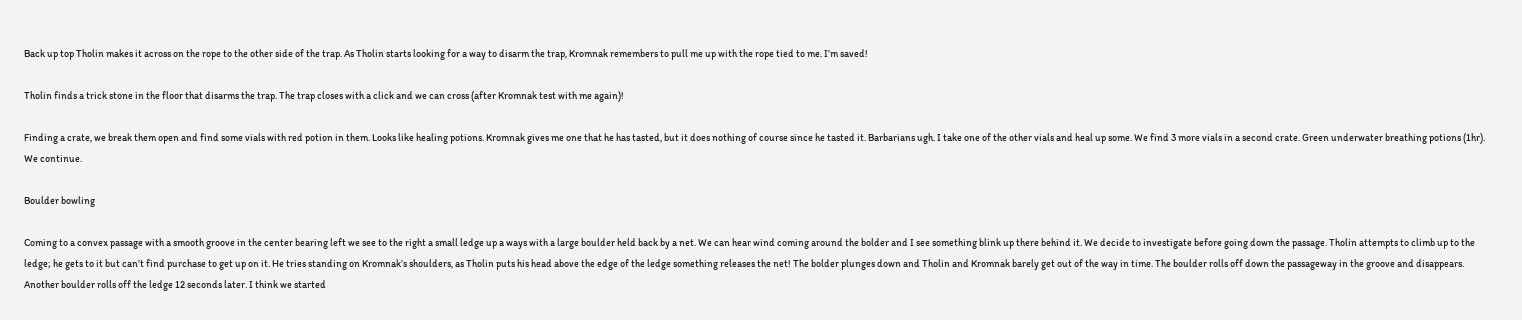Back up top Tholin makes it across on the rope to the other side of the trap. As Tholin starts looking for a way to disarm the trap, Kromnak remembers to pull me up with the rope tied to me. I’m saved!

Tholin finds a trick stone in the floor that disarms the trap. The trap closes with a click and we can cross (after Kromnak test with me again)!

Finding a crate, we break them open and find some vials with red potion in them. Looks like healing potions. Kromnak gives me one that he has tasted, but it does nothing of course since he tasted it. Barbarians ugh. I take one of the other vials and heal up some. We find 3 more vials in a second crate. Green underwater breathing potions (1hr). We continue.

Boulder bowling

Coming to a convex passage with a smooth groove in the center bearing left we see to the right a small ledge up a ways with a large boulder held back by a net. We can hear wind coming around the bolder and I see something blink up there behind it. We decide to investigate before going down the passage. Tholin attempts to climb up to the ledge; he gets to it but can’t find purchase to get up on it. He tries standing on Kromnak’s shoulders, as Tholin puts his head above the edge of the ledge something releases the net! The bolder plunges down and Tholin and Kromnak barely get out of the way in time. The boulder rolls off down the passageway in the groove and disappears. Another boulder rolls off the ledge 12 seconds later. I think we started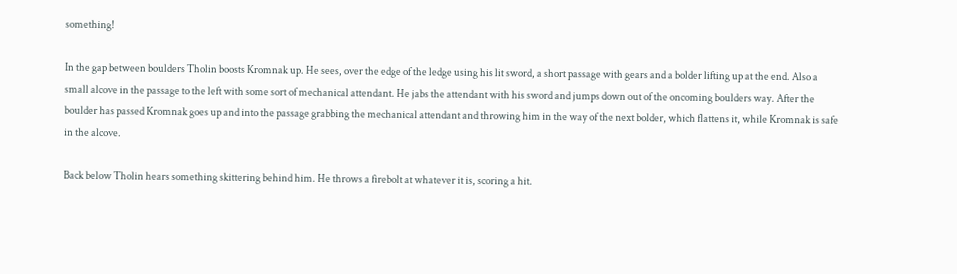something!

In the gap between boulders Tholin boosts Kromnak up. He sees, over the edge of the ledge using his lit sword, a short passage with gears and a bolder lifting up at the end. Also a small alcove in the passage to the left with some sort of mechanical attendant. He jabs the attendant with his sword and jumps down out of the oncoming boulders way. After the boulder has passed Kromnak goes up and into the passage grabbing the mechanical attendant and throwing him in the way of the next bolder, which flattens it, while Kromnak is safe in the alcove.

Back below Tholin hears something skittering behind him. He throws a firebolt at whatever it is, scoring a hit.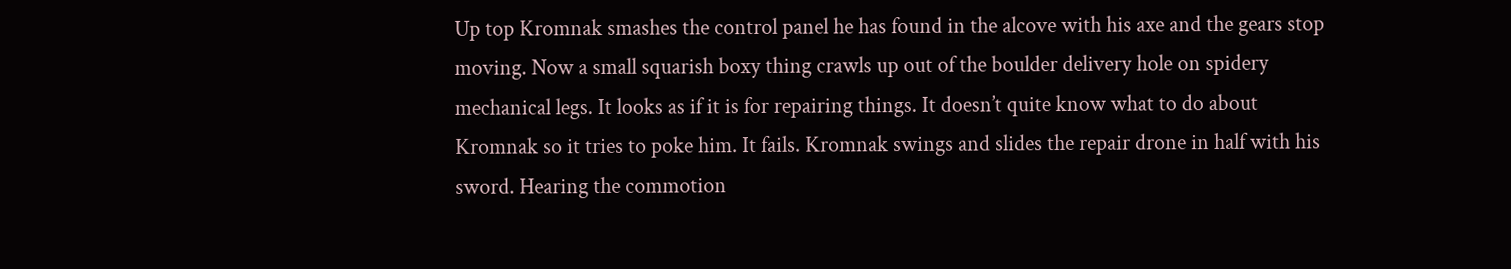Up top Kromnak smashes the control panel he has found in the alcove with his axe and the gears stop moving. Now a small squarish boxy thing crawls up out of the boulder delivery hole on spidery mechanical legs. It looks as if it is for repairing things. It doesn’t quite know what to do about Kromnak so it tries to poke him. It fails. Kromnak swings and slides the repair drone in half with his sword. Hearing the commotion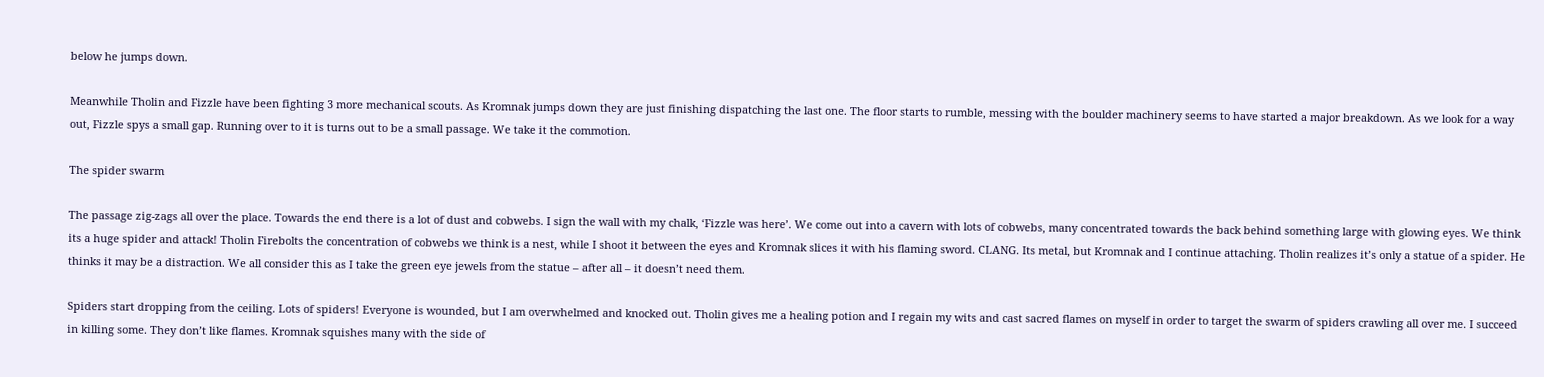below he jumps down.

Meanwhile Tholin and Fizzle have been fighting 3 more mechanical scouts. As Kromnak jumps down they are just finishing dispatching the last one. The floor starts to rumble, messing with the boulder machinery seems to have started a major breakdown. As we look for a way out, Fizzle spys a small gap. Running over to it is turns out to be a small passage. We take it the commotion.

The spider swarm

The passage zig-zags all over the place. Towards the end there is a lot of dust and cobwebs. I sign the wall with my chalk, ‘Fizzle was here’. We come out into a cavern with lots of cobwebs, many concentrated towards the back behind something large with glowing eyes. We think its a huge spider and attack! Tholin Firebolts the concentration of cobwebs we think is a nest, while I shoot it between the eyes and Kromnak slices it with his flaming sword. CLANG. Its metal, but Kromnak and I continue attaching. Tholin realizes it’s only a statue of a spider. He thinks it may be a distraction. We all consider this as I take the green eye jewels from the statue – after all – it doesn’t need them.

Spiders start dropping from the ceiling. Lots of spiders! Everyone is wounded, but I am overwhelmed and knocked out. Tholin gives me a healing potion and I regain my wits and cast sacred flames on myself in order to target the swarm of spiders crawling all over me. I succeed in killing some. They don’t like flames. Kromnak squishes many with the side of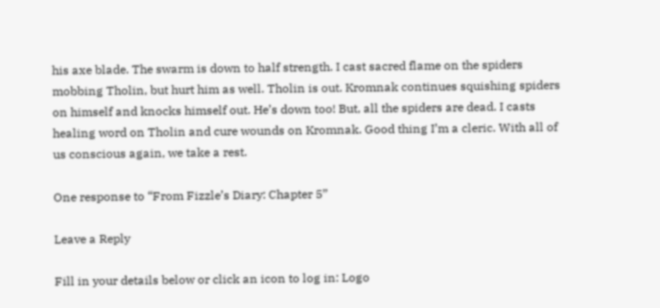his axe blade. The swarm is down to half strength. I cast sacred flame on the spiders mobbing Tholin, but hurt him as well. Tholin is out. Kromnak continues squishing spiders on himself and knocks himself out. He’s down too! But, all the spiders are dead. I casts healing word on Tholin and cure wounds on Kromnak. Good thing I’m a cleric. With all of us conscious again, we take a rest.

One response to “From Fizzle’s Diary: Chapter 5”

Leave a Reply

Fill in your details below or click an icon to log in: Logo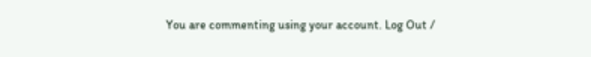You are commenting using your account. Log Out /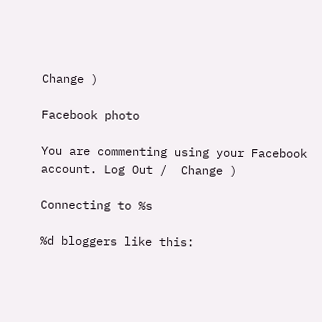Change )

Facebook photo

You are commenting using your Facebook account. Log Out /  Change )

Connecting to %s

%d bloggers like this: